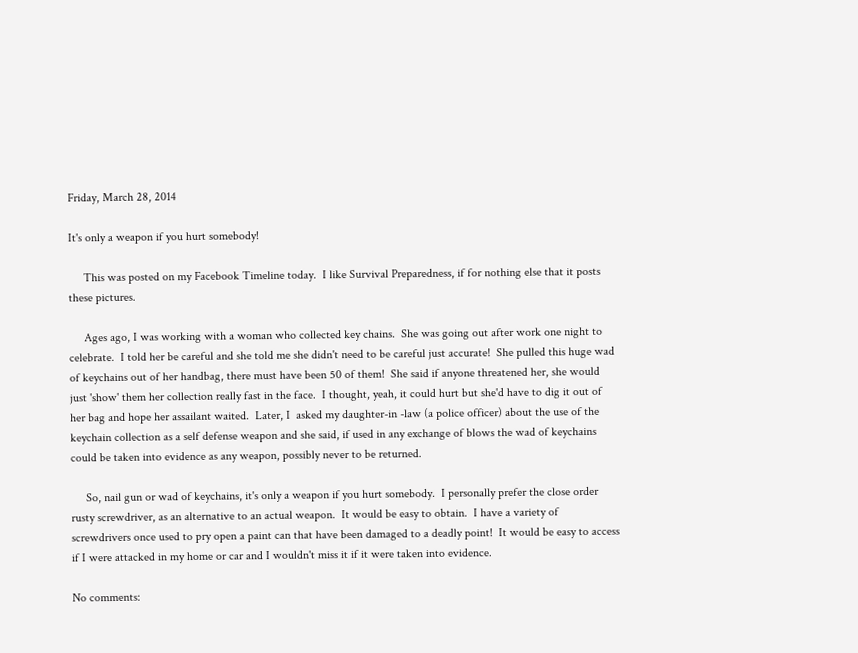Friday, March 28, 2014

It's only a weapon if you hurt somebody!

     This was posted on my Facebook Timeline today.  I like Survival Preparedness, if for nothing else that it posts these pictures.

     Ages ago, I was working with a woman who collected key chains.  She was going out after work one night to celebrate.  I told her be careful and she told me she didn't need to be careful just accurate!  She pulled this huge wad of keychains out of her handbag, there must have been 50 of them!  She said if anyone threatened her, she would just 'show' them her collection really fast in the face.  I thought, yeah, it could hurt but she'd have to dig it out of her bag and hope her assailant waited.  Later, I  asked my daughter-in -law (a police officer) about the use of the keychain collection as a self defense weapon and she said, if used in any exchange of blows the wad of keychains could be taken into evidence as any weapon, possibly never to be returned.

     So, nail gun or wad of keychains, it's only a weapon if you hurt somebody.  I personally prefer the close order rusty screwdriver, as an alternative to an actual weapon.  It would be easy to obtain.  I have a variety of screwdrivers once used to pry open a paint can that have been damaged to a deadly point!  It would be easy to access if I were attacked in my home or car and I wouldn't miss it if it were taken into evidence.

No comments: